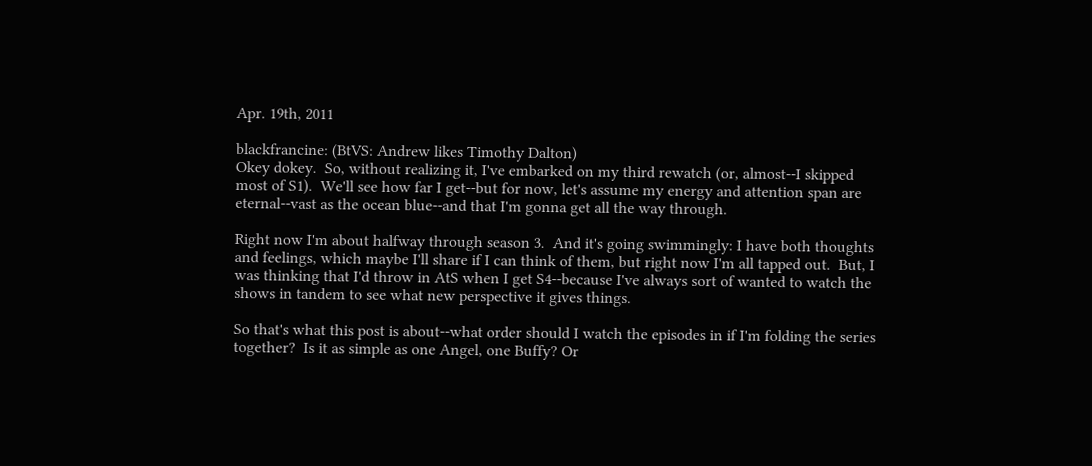Apr. 19th, 2011

blackfrancine: (BtVS: Andrew likes Timothy Dalton)
Okey dokey.  So, without realizing it, I've embarked on my third rewatch (or, almost--I skipped most of S1).  We'll see how far I get--but for now, let's assume my energy and attention span are eternal--vast as the ocean blue--and that I'm gonna get all the way through.

Right now I'm about halfway through season 3.  And it's going swimmingly: I have both thoughts and feelings, which maybe I'll share if I can think of them, but right now I'm all tapped out.  But, I was thinking that I'd throw in AtS when I get S4--because I've always sort of wanted to watch the shows in tandem to see what new perspective it gives things.

So that's what this post is about--what order should I watch the episodes in if I'm folding the series together?  Is it as simple as one Angel, one Buffy? Or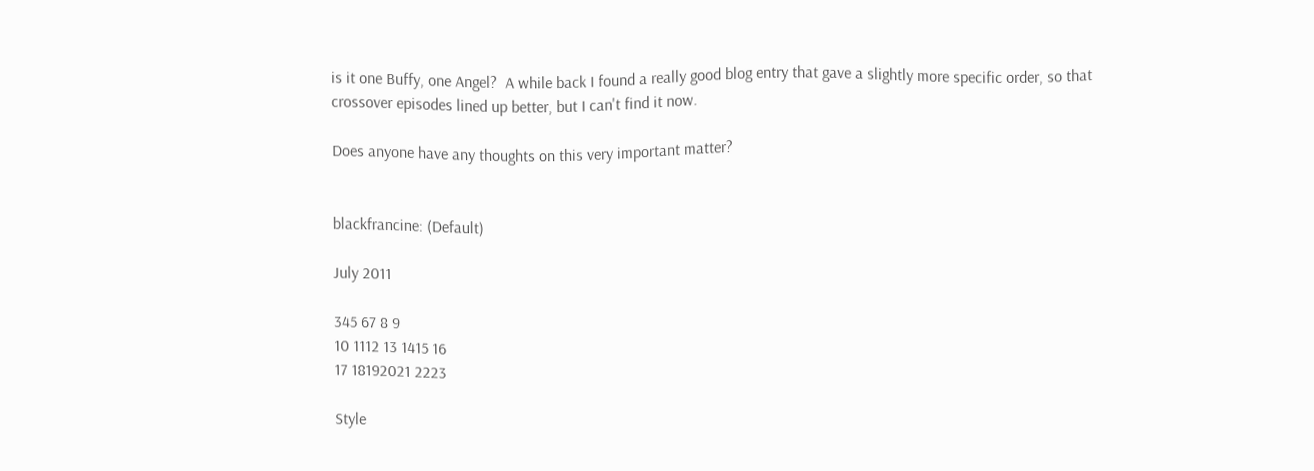is it one Buffy, one Angel?  A while back I found a really good blog entry that gave a slightly more specific order, so that crossover episodes lined up better, but I can't find it now.

Does anyone have any thoughts on this very important matter?


blackfrancine: (Default)

July 2011

345 67 8 9
10 1112 13 1415 16
17 18192021 2223

Style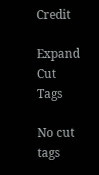Credit

Expand Cut Tags

No cut tags